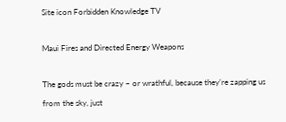Site icon Forbidden Knowledge TV

Maui Fires and Directed Energy Weapons

The gods must be crazy – or wrathful, because they’re zapping us from the sky, just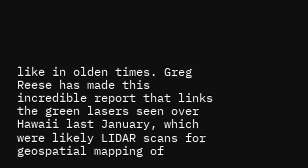like in olden times. Greg Reese has made this incredible report that links the green lasers seen over Hawaii last January, which were likely LIDAR scans for geospatial mapping of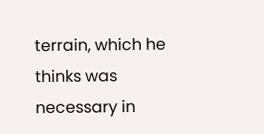terrain, which he thinks was necessary in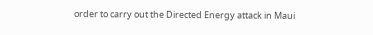order to carry out the Directed Energy attack in Maui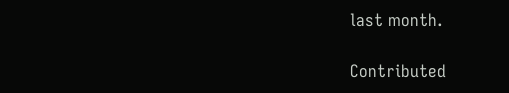last month.

Contributed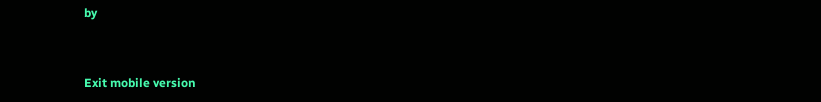by


Exit mobile version